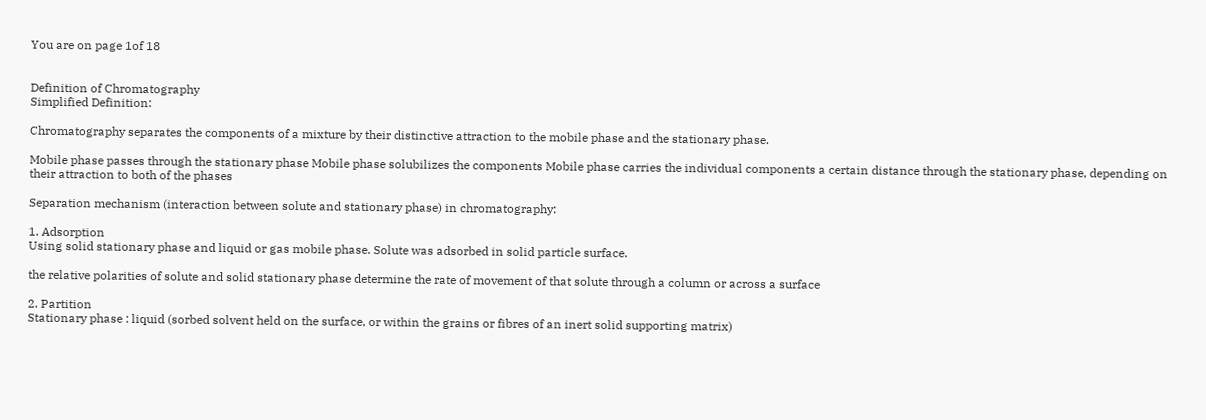You are on page 1of 18


Definition of Chromatography
Simplified Definition:

Chromatography separates the components of a mixture by their distinctive attraction to the mobile phase and the stationary phase.

Mobile phase passes through the stationary phase Mobile phase solubilizes the components Mobile phase carries the individual components a certain distance through the stationary phase, depending on their attraction to both of the phases

Separation mechanism (interaction between solute and stationary phase) in chromatography:

1. Adsorption
Using solid stationary phase and liquid or gas mobile phase. Solute was adsorbed in solid particle surface.

the relative polarities of solute and solid stationary phase determine the rate of movement of that solute through a column or across a surface

2. Partition
Stationary phase : liquid (sorbed solvent held on the surface, or within the grains or fibres of an inert solid supporting matrix)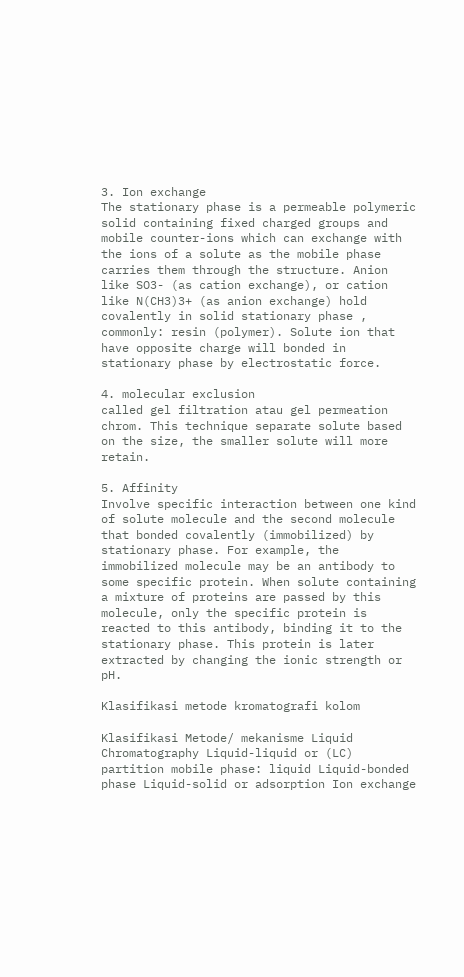3. Ion exchange
The stationary phase is a permeable polymeric solid containing fixed charged groups and mobile counter-ions which can exchange with the ions of a solute as the mobile phase carries them through the structure. Anion like SO3- (as cation exchange), or cation like N(CH3)3+ (as anion exchange) hold covalently in solid stationary phase , commonly: resin (polymer). Solute ion that have opposite charge will bonded in stationary phase by electrostatic force.

4. molecular exclusion
called gel filtration atau gel permeation chrom. This technique separate solute based on the size, the smaller solute will more retain.

5. Affinity
Involve specific interaction between one kind of solute molecule and the second molecule that bonded covalently (immobilized) by stationary phase. For example, the immobilized molecule may be an antibody to some specific protein. When solute containing a mixture of proteins are passed by this molecule, only the specific protein is reacted to this antibody, binding it to the stationary phase. This protein is later extracted by changing the ionic strength or pH.

Klasifikasi metode kromatografi kolom

Klasifikasi Metode/ mekanisme Liquid Chromatography Liquid-liquid or (LC) partition mobile phase: liquid Liquid-bonded phase Liquid-solid or adsorption Ion exchange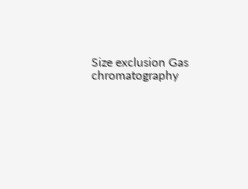Size exclusion Gas chromatography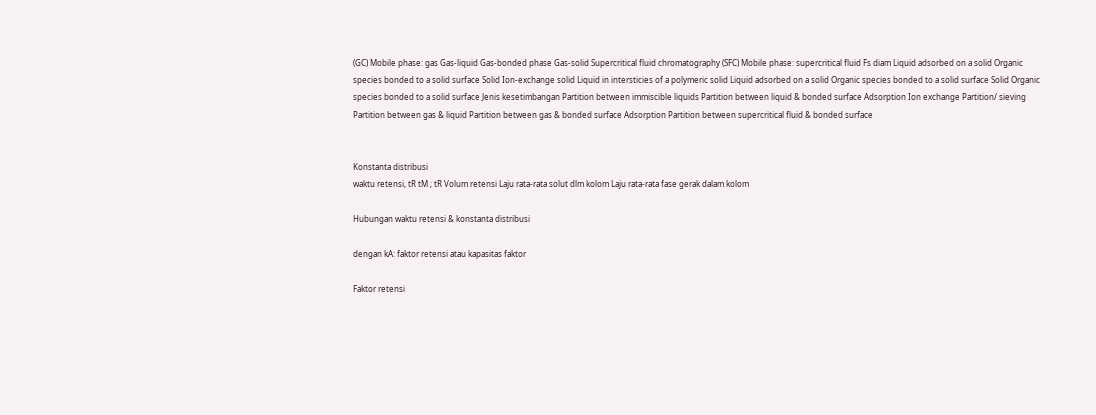(GC) Mobile phase: gas Gas-liquid Gas-bonded phase Gas-solid Supercritical fluid chromatography (SFC) Mobile phase: supercritical fluid Fs diam Liquid adsorbed on a solid Organic species bonded to a solid surface Solid Ion-exchange solid Liquid in intersticies of a polymeric solid Liquid adsorbed on a solid Organic species bonded to a solid surface Solid Organic species bonded to a solid surface Jenis kesetimbangan Partition between immiscible liquids Partition between liquid & bonded surface Adsorption Ion exchange Partition/ sieving Partition between gas & liquid Partition between gas & bonded surface Adsorption Partition between supercritical fluid & bonded surface


Konstanta distribusi
waktu retensi, tR tM ; tR Volum retensi Laju rata-rata solut dlm kolom Laju rata-rata fase gerak dalam kolom

Hubungan waktu retensi & konstanta distribusi

dengan kA: faktor retensi atau kapasitas faktor

Faktor retensi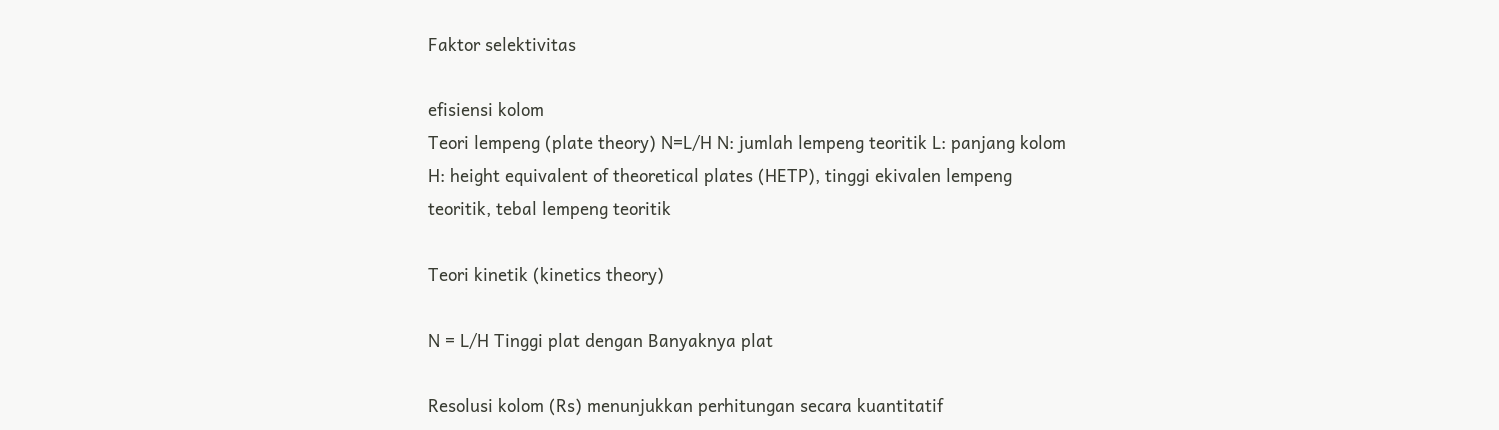Faktor selektivitas

efisiensi kolom
Teori lempeng (plate theory) N=L/H N: jumlah lempeng teoritik L: panjang kolom H: height equivalent of theoretical plates (HETP), tinggi ekivalen lempeng teoritik, tebal lempeng teoritik

Teori kinetik (kinetics theory)

N = L/H Tinggi plat dengan Banyaknya plat

Resolusi kolom (Rs) menunjukkan perhitungan secara kuantitatif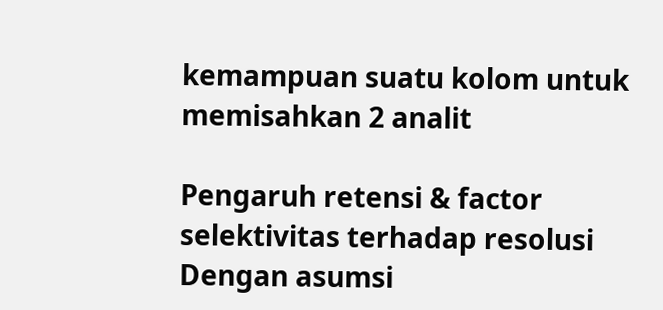kemampuan suatu kolom untuk memisahkan 2 analit

Pengaruh retensi & factor selektivitas terhadap resolusi Dengan asumsi